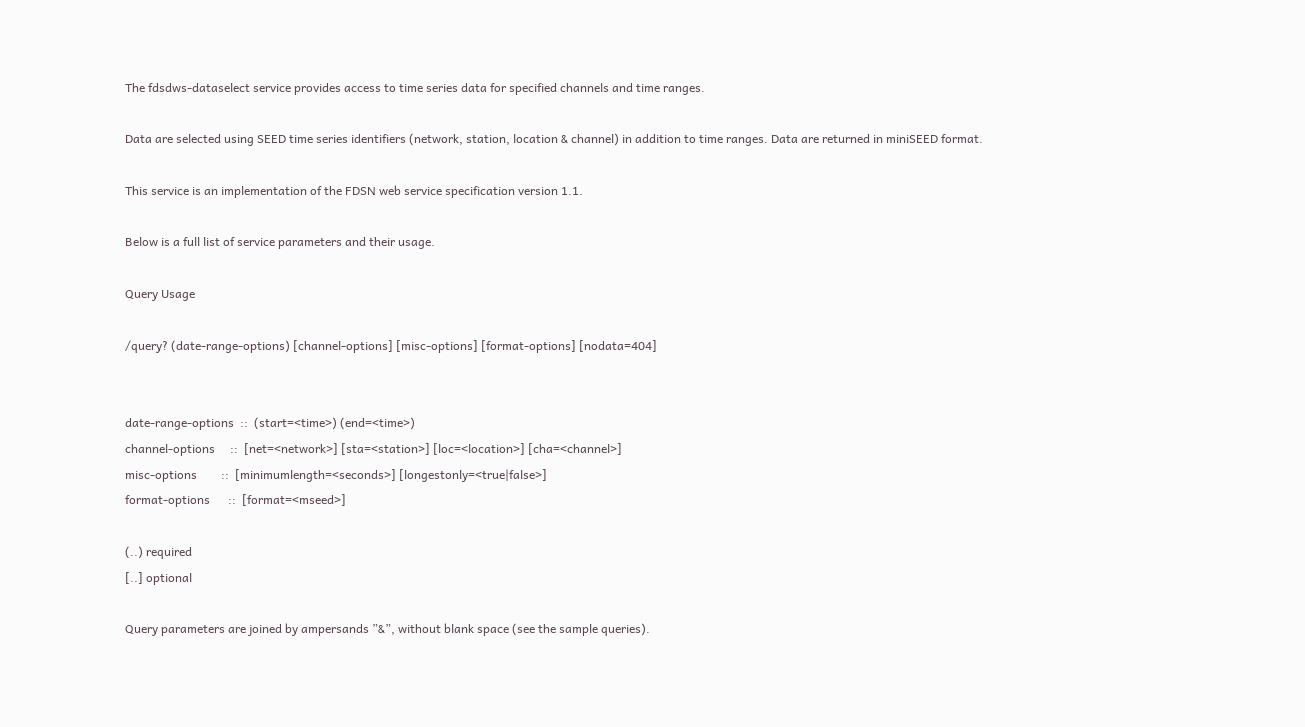The fdsdws-dataselect service provides access to time series data for specified channels and time ranges.

Data are selected using SEED time series identifiers (network, station, location & channel) in addition to time ranges. Data are returned in miniSEED format.

This service is an implementation of the FDSN web service specification version 1.1.

Below is a full list of service parameters and their usage.

Query Usage

/query? (date-range-options) [channel-options] [misc-options] [format-options] [nodata=404]


date-range-options  ::  (start=<time>) (end=<time>)
channel-options     ::  [net=<network>] [sta=<station>] [loc=<location>] [cha=<channel>]
misc-options        ::  [minimumlength=<seconds>] [longestonly=<true|false>]
format-options      ::  [format=<mseed>]

(..) required
[..] optional

Query parameters are joined by ampersands ”&”, without blank space (see the sample queries).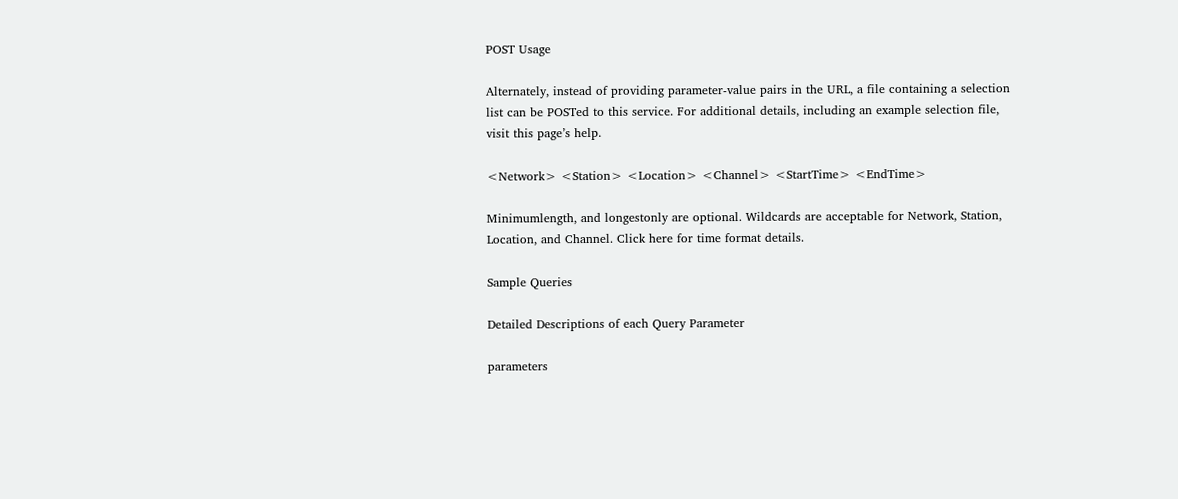POST Usage

Alternately, instead of providing parameter-value pairs in the URL, a file containing a selection list can be POSTed to this service. For additional details, including an example selection file, visit this page’s help.

<Network> <Station> <Location> <Channel> <StartTime> <EndTime>

Minimumlength, and longestonly are optional. Wildcards are acceptable for Network, Station, Location, and Channel. Click here for time format details.

Sample Queries

Detailed Descriptions of each Query Parameter

parameters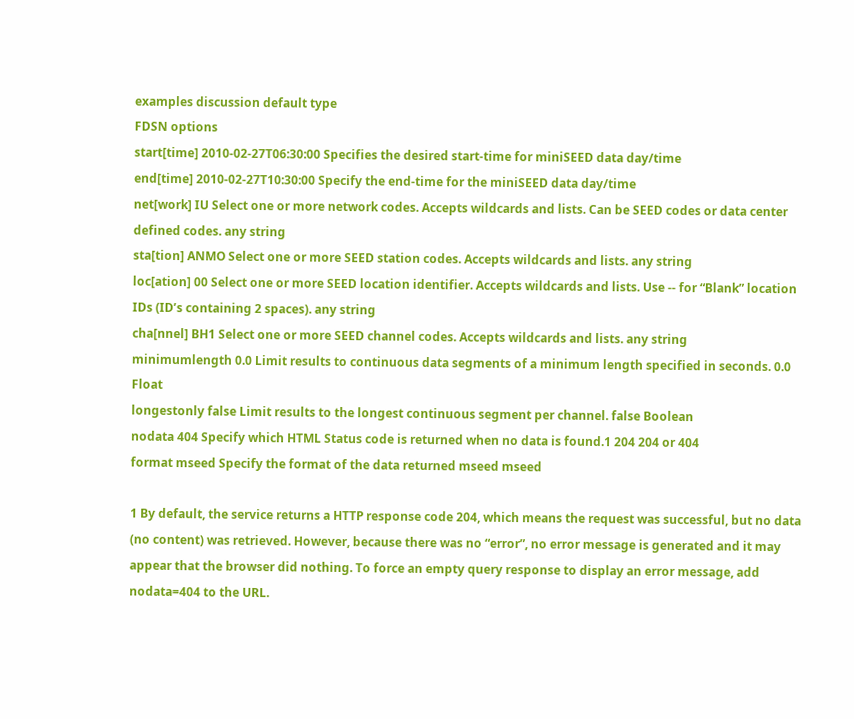examples discussion default type
FDSN options
start[time] 2010-02-27T06:30:00 Specifies the desired start-time for miniSEED data day/time
end[time] 2010-02-27T10:30:00 Specify the end-time for the miniSEED data day/time
net[work] IU Select one or more network codes. Accepts wildcards and lists. Can be SEED codes or data center defined codes. any string
sta[tion] ANMO Select one or more SEED station codes. Accepts wildcards and lists. any string
loc[ation] 00 Select one or more SEED location identifier. Accepts wildcards and lists. Use -- for “Blank” location IDs (ID’s containing 2 spaces). any string
cha[nnel] BH1 Select one or more SEED channel codes. Accepts wildcards and lists. any string
minimumlength 0.0 Limit results to continuous data segments of a minimum length specified in seconds. 0.0 Float
longestonly false Limit results to the longest continuous segment per channel. false Boolean
nodata 404 Specify which HTML Status code is returned when no data is found.1 204 204 or 404
format mseed Specify the format of the data returned mseed mseed

1 By default, the service returns a HTTP response code 204, which means the request was successful, but no data (no content) was retrieved. However, because there was no “error”, no error message is generated and it may appear that the browser did nothing. To force an empty query response to display an error message, add nodata=404 to the URL.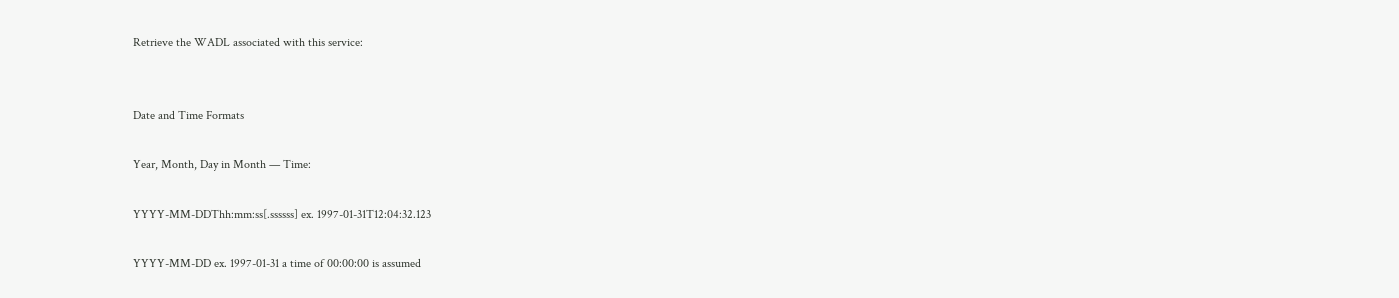Retrieve the WADL associated with this service:


Date and Time Formats

Year, Month, Day in Month — Time:

YYYY-MM-DDThh:mm:ss[.ssssss] ex. 1997-01-31T12:04:32.123

YYYY-MM-DD ex. 1997-01-31 a time of 00:00:00 is assumed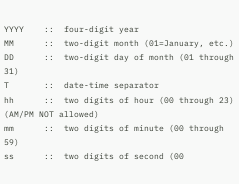YYYY    ::  four-digit year
MM      ::  two-digit month (01=January, etc.)
DD      ::  two-digit day of month (01 through 31)
T       ::  date-time separator
hh      ::  two digits of hour (00 through 23) (AM/PM NOT allowed)
mm      ::  two digits of minute (00 through 59)
ss      ::  two digits of second (00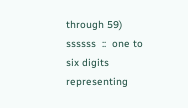through 59)
ssssss  ::  one to six digits representing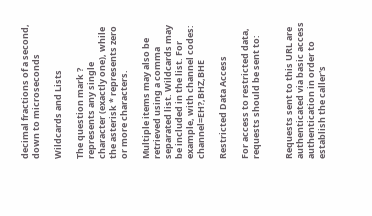decimal fractions of a second, down to microseconds

Wildcards and Lists

The question mark ? represents any single character (exactly one), while the asterisk * represents zero or more characters.

Multiple items may also be retrieved using a comma separated list. Wildcards may be included in the list. For example, with channel codes: channel=EH?,BHZ,BHE

Restricted Data Access

For access to restricted data, requests should be sent to:


Requests sent to this URL are authenticated via basic access authentication in order to establish the caller's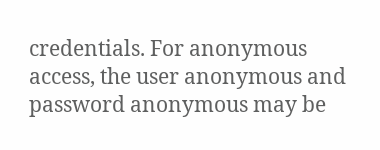credentials. For anonymous access, the user anonymous and password anonymous may be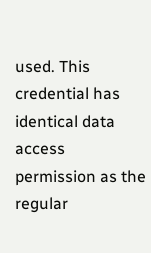used. This credential has identical data access permission as the regular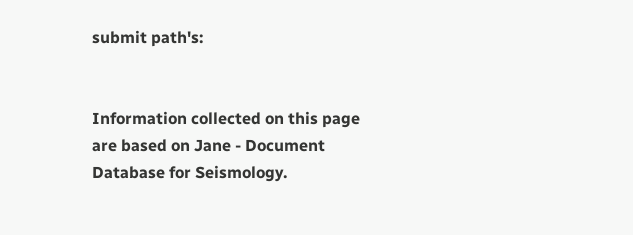submit path's:


Information collected on this page are based on Jane - Document Database for Seismology.